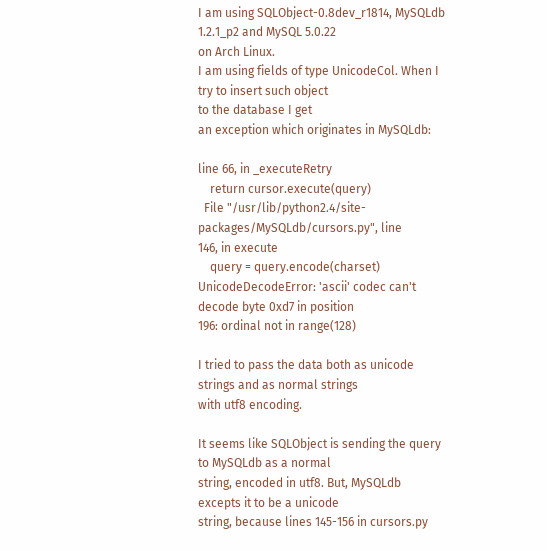I am using SQLObject-0.8dev_r1814, MySQLdb 1.2.1_p2 and MySQL 5.0.22
on Arch Linux.
I am using fields of type UnicodeCol. When I try to insert such object
to the database I get
an exception which originates in MySQLdb:

line 66, in _executeRetry
    return cursor.execute(query)
  File "/usr/lib/python2.4/site-packages/MySQLdb/cursors.py", line
146, in execute
    query = query.encode(charset)
UnicodeDecodeError: 'ascii' codec can't decode byte 0xd7 in position
196: ordinal not in range(128)

I tried to pass the data both as unicode strings and as normal strings
with utf8 encoding.

It seems like SQLObject is sending the query to MySQLdb as a normal
string, encoded in utf8. But, MySQLdb excepts it to be a unicode
string, because lines 145-156 in cursors.py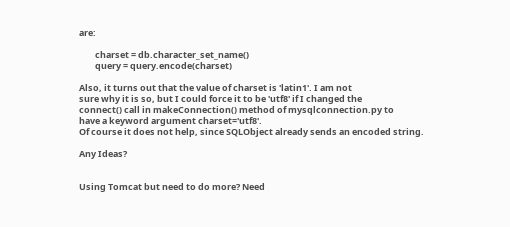are:

        charset = db.character_set_name()
        query = query.encode(charset)

Also, it turns out that the value of charset is 'latin1'. I am not
sure why it is so, but I could force it to be 'utf8' if I changed the
connect() call in makeConnection() method of mysqlconnection.py to
have a keyword argument charset='utf8'.
Of course it does not help, since SQLObject already sends an encoded string.

Any Ideas?


Using Tomcat but need to do more? Need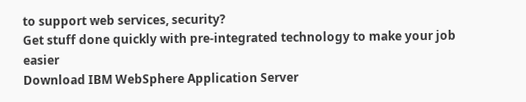to support web services, security?
Get stuff done quickly with pre-integrated technology to make your job easier
Download IBM WebSphere Application Server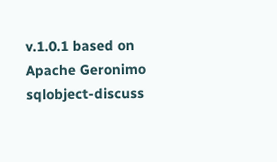v.1.0.1 based on Apache Geronimo
sqlobject-discuss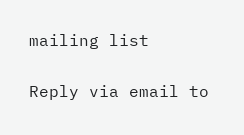mailing list

Reply via email to